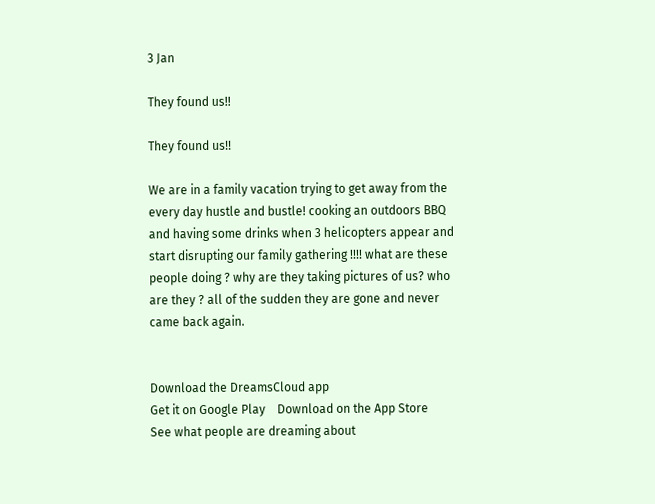3 Jan

They found us!!

They found us!!

We are in a family vacation trying to get away from the every day hustle and bustle! cooking an outdoors BBQ and having some drinks when 3 helicopters appear and start disrupting our family gathering !!!! what are these people doing ? why are they taking pictures of us? who are they ? all of the sudden they are gone and never came back again.


Download the DreamsCloud app
Get it on Google Play    Download on the App Store
See what people are dreaming about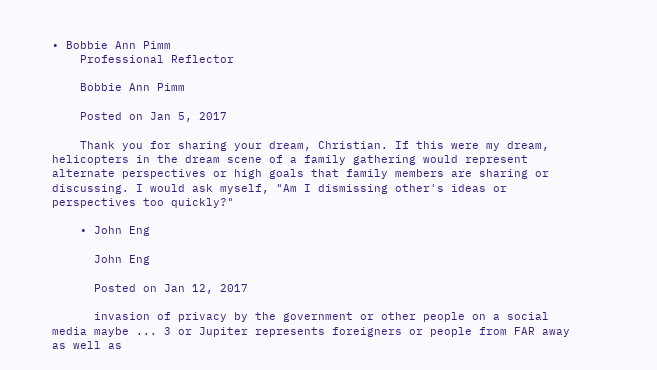• Bobbie Ann Pimm
    Professional Reflector

    Bobbie Ann Pimm

    Posted on Jan 5, 2017

    Thank you for sharing your dream, Christian. If this were my dream, helicopters in the dream scene of a family gathering would represent alternate perspectives or high goals that family members are sharing or discussing. I would ask myself, "Am I dismissing other's ideas or perspectives too quickly?"

    • John Eng

      John Eng

      Posted on Jan 12, 2017

      invasion of privacy by the government or other people on a social media maybe ... 3 or Jupiter represents foreigners or people from FAR away as well as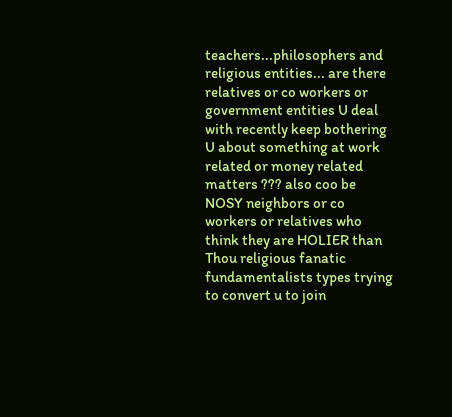teachers...philosophers and religious entities... are there relatives or co workers or government entities U deal with recently keep bothering U about something at work related or money related matters ??? also coo be NOSY neighbors or co workers or relatives who think they are HOLIER than Thou religious fanatic fundamentalists types trying to convert u to join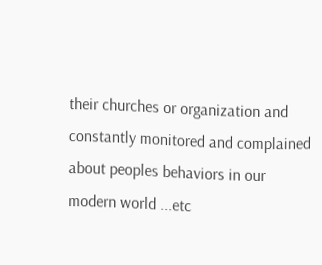their churches or organization and constantly monitored and complained about peoples behaviors in our modern world ...etc